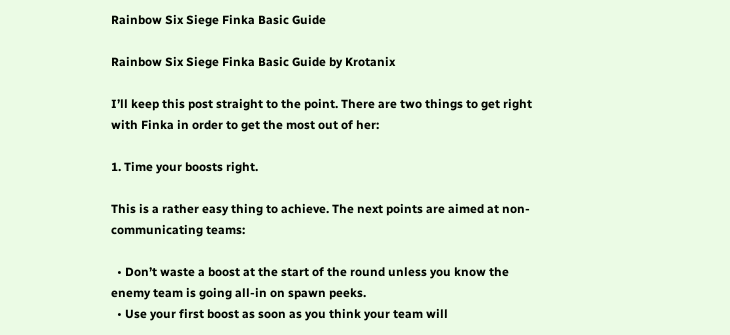Rainbow Six Siege Finka Basic Guide

Rainbow Six Siege Finka Basic Guide by Krotanix

I’ll keep this post straight to the point. There are two things to get right with Finka in order to get the most out of her:

1. Time your boosts right.

This is a rather easy thing to achieve. The next points are aimed at non-communicating teams:

  • Don’t waste a boost at the start of the round unless you know the enemy team is going all-in on spawn peeks.
  • Use your first boost as soon as you think your team will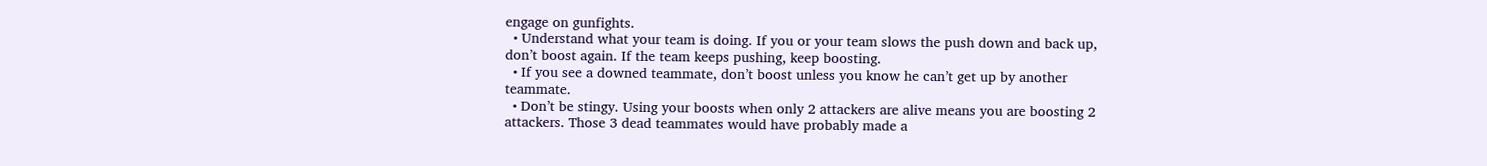engage on gunfights.
  • Understand what your team is doing. If you or your team slows the push down and back up, don’t boost again. If the team keeps pushing, keep boosting.
  • If you see a downed teammate, don’t boost unless you know he can’t get up by another teammate.
  • Don’t be stingy. Using your boosts when only 2 attackers are alive means you are boosting 2 attackers. Those 3 dead teammates would have probably made a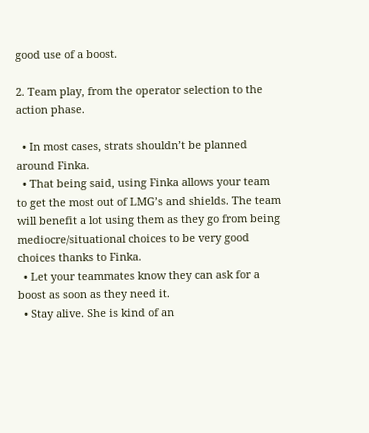good use of a boost.

2. Team play, from the operator selection to the action phase.

  • In most cases, strats shouldn’t be planned around Finka.
  • That being said, using Finka allows your team to get the most out of LMG’s and shields. The team will benefit a lot using them as they go from being mediocre/situational choices to be very good choices thanks to Finka.
  • Let your teammates know they can ask for a boost as soon as they need it.
  • Stay alive. She is kind of an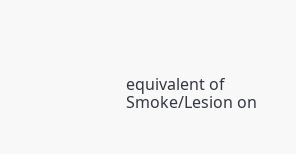equivalent of Smoke/Lesion on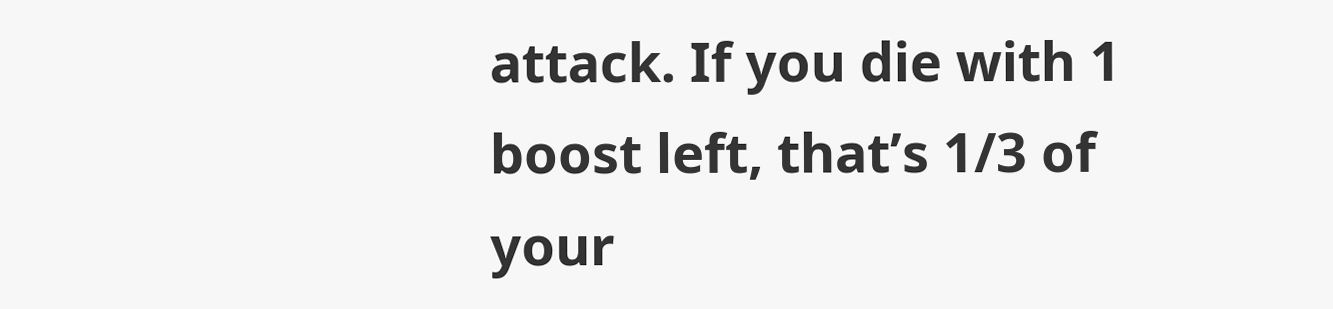attack. If you die with 1 boost left, that’s 1/3 of your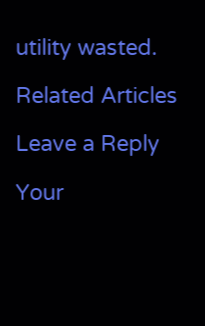utility wasted.

Related Articles

Leave a Reply

Your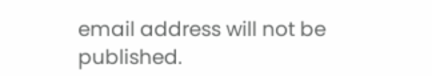email address will not be published.